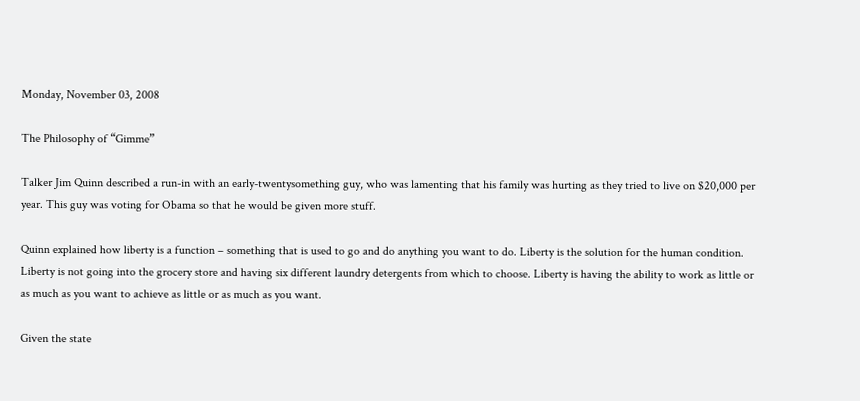Monday, November 03, 2008

The Philosophy of “Gimme”

Talker Jim Quinn described a run-in with an early-twentysomething guy, who was lamenting that his family was hurting as they tried to live on $20,000 per year. This guy was voting for Obama so that he would be given more stuff.

Quinn explained how liberty is a function – something that is used to go and do anything you want to do. Liberty is the solution for the human condition. Liberty is not going into the grocery store and having six different laundry detergents from which to choose. Liberty is having the ability to work as little or as much as you want to achieve as little or as much as you want.

Given the state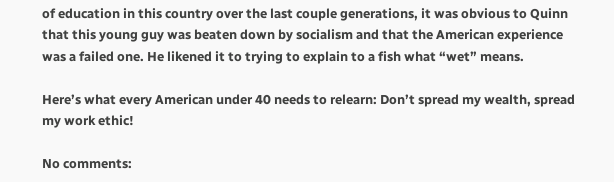of education in this country over the last couple generations, it was obvious to Quinn that this young guy was beaten down by socialism and that the American experience was a failed one. He likened it to trying to explain to a fish what “wet” means.

Here’s what every American under 40 needs to relearn: Don’t spread my wealth, spread my work ethic!

No comments: